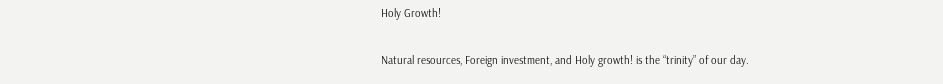Holy Growth!

Natural resources, Foreign investment, and Holy growth! is the “trinity” of our day.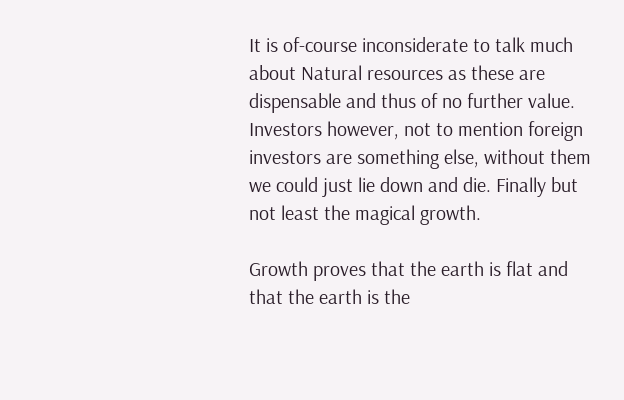It is of-course inconsiderate to talk much about Natural resources as these are dispensable and thus of no further value. Investors however, not to mention foreign investors are something else, without them we could just lie down and die. Finally but not least the magical growth.

Growth proves that the earth is flat and that the earth is the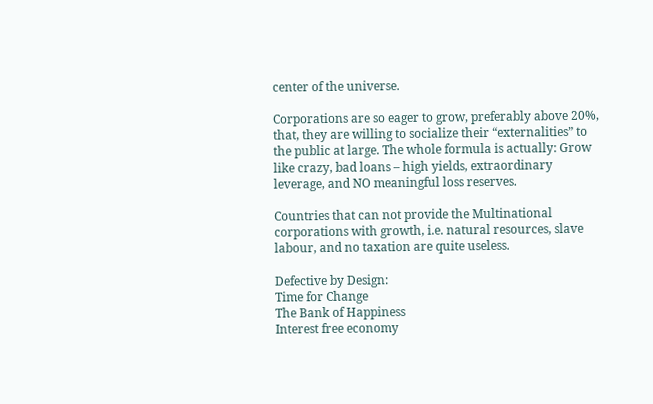center of the universe.

Corporations are so eager to grow, preferably above 20%, that, they are willing to socialize their “externalities” to the public at large. The whole formula is actually: Grow like crazy, bad loans – high yields, extraordinary leverage, and NO meaningful loss reserves.

Countries that can not provide the Multinational corporations with growth, i.e. natural resources, slave labour, and no taxation are quite useless.

Defective by Design:
Time for Change
The Bank of Happiness
Interest free economy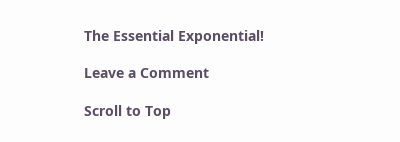The Essential Exponential!

Leave a Comment

Scroll to Top